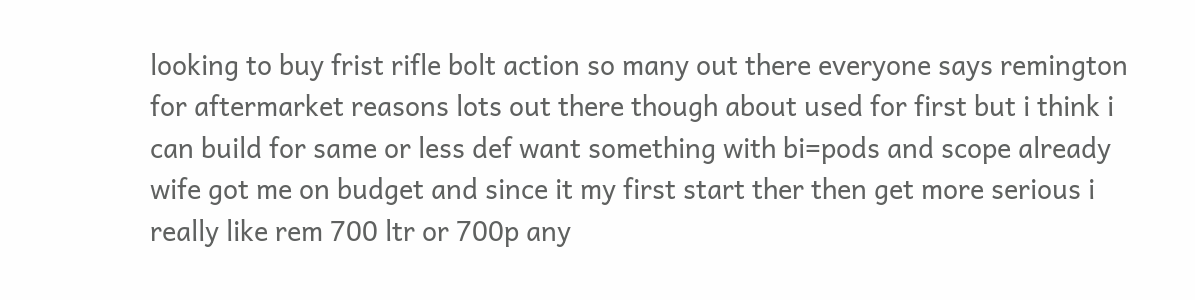looking to buy frist rifle bolt action so many out there everyone says remington for aftermarket reasons lots out there though about used for first but i think i can build for same or less def want something with bi=pods and scope already wife got me on budget and since it my first start ther then get more serious i really like rem 700 ltr or 700p any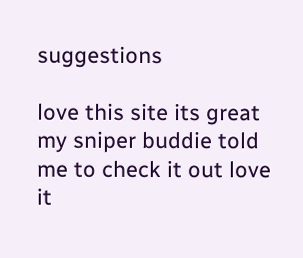suggestions

love this site its great my sniper buddie told me to check it out love it